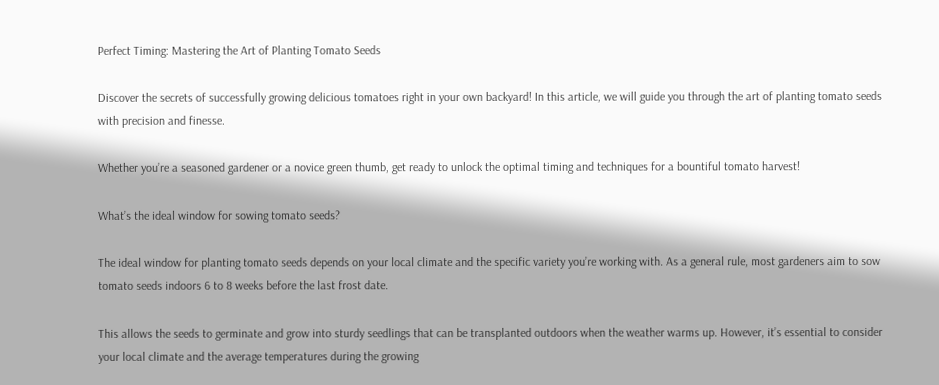Perfect Timing: Mastering the Art of Planting Tomato Seeds

Discover the secrets of successfully growing delicious tomatoes right in your own backyard! In this article, we will guide you through the art of planting tomato seeds with precision and finesse.

Whether you’re a seasoned gardener or a novice green thumb, get ready to unlock the optimal timing and techniques for a bountiful tomato harvest!

What’s the ideal window for sowing tomato seeds?

The ideal window for planting tomato seeds depends on your local climate and the specific variety you’re working with. As a general rule, most gardeners aim to sow tomato seeds indoors 6 to 8 weeks before the last frost date.

This allows the seeds to germinate and grow into sturdy seedlings that can be transplanted outdoors when the weather warms up. However, it’s essential to consider your local climate and the average temperatures during the growing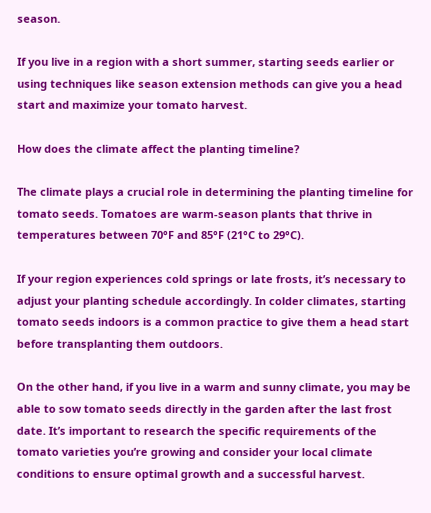season.

If you live in a region with a short summer, starting seeds earlier or using techniques like season extension methods can give you a head start and maximize your tomato harvest.

How does the climate affect the planting timeline?

The climate plays a crucial role in determining the planting timeline for tomato seeds. Tomatoes are warm-season plants that thrive in temperatures between 70°F and 85°F (21°C to 29°C).

If your region experiences cold springs or late frosts, it’s necessary to adjust your planting schedule accordingly. In colder climates, starting tomato seeds indoors is a common practice to give them a head start before transplanting them outdoors.

On the other hand, if you live in a warm and sunny climate, you may be able to sow tomato seeds directly in the garden after the last frost date. It’s important to research the specific requirements of the tomato varieties you’re growing and consider your local climate conditions to ensure optimal growth and a successful harvest.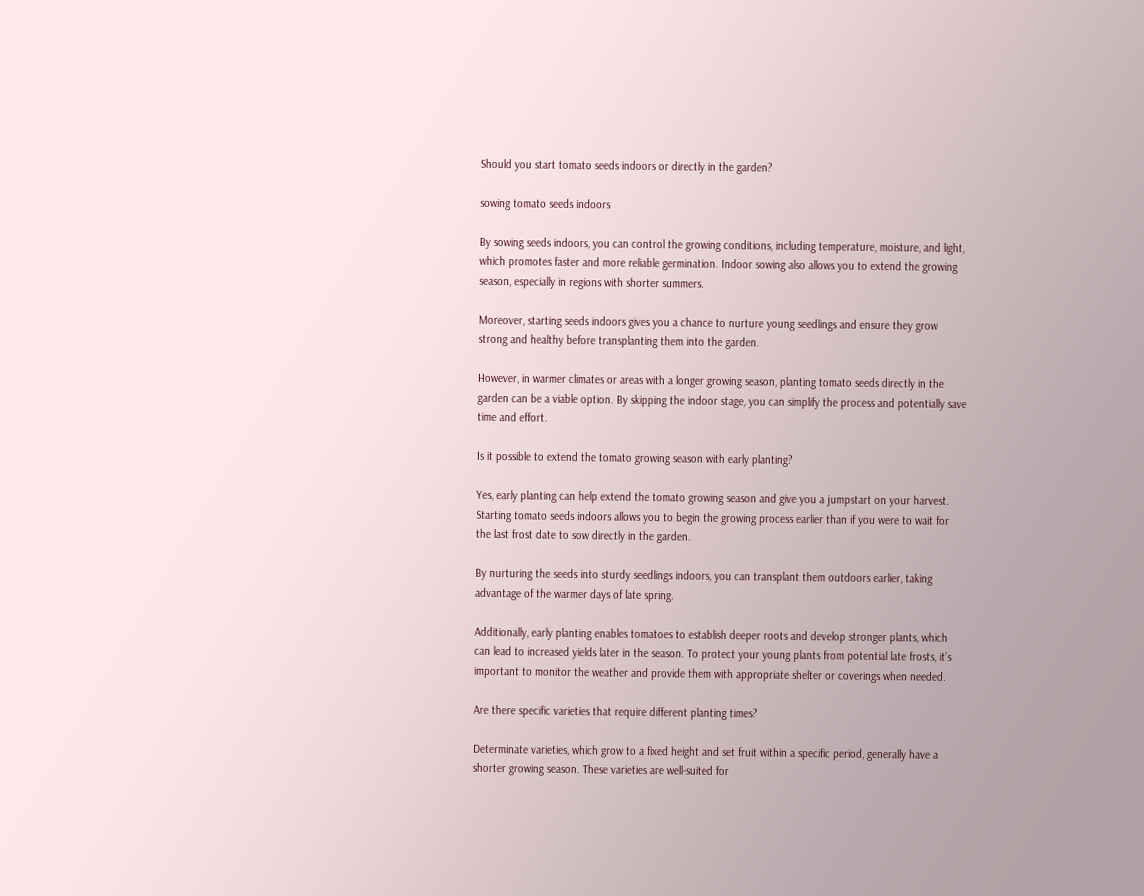Should you start tomato seeds indoors or directly in the garden?

sowing tomato seeds indoors

By sowing seeds indoors, you can control the growing conditions, including temperature, moisture, and light, which promotes faster and more reliable germination. Indoor sowing also allows you to extend the growing season, especially in regions with shorter summers.

Moreover, starting seeds indoors gives you a chance to nurture young seedlings and ensure they grow strong and healthy before transplanting them into the garden.

However, in warmer climates or areas with a longer growing season, planting tomato seeds directly in the garden can be a viable option. By skipping the indoor stage, you can simplify the process and potentially save time and effort.

Is it possible to extend the tomato growing season with early planting?

Yes, early planting can help extend the tomato growing season and give you a jumpstart on your harvest. Starting tomato seeds indoors allows you to begin the growing process earlier than if you were to wait for the last frost date to sow directly in the garden.

By nurturing the seeds into sturdy seedlings indoors, you can transplant them outdoors earlier, taking advantage of the warmer days of late spring.

Additionally, early planting enables tomatoes to establish deeper roots and develop stronger plants, which can lead to increased yields later in the season. To protect your young plants from potential late frosts, it’s important to monitor the weather and provide them with appropriate shelter or coverings when needed.

Are there specific varieties that require different planting times?

Determinate varieties, which grow to a fixed height and set fruit within a specific period, generally have a shorter growing season. These varieties are well-suited for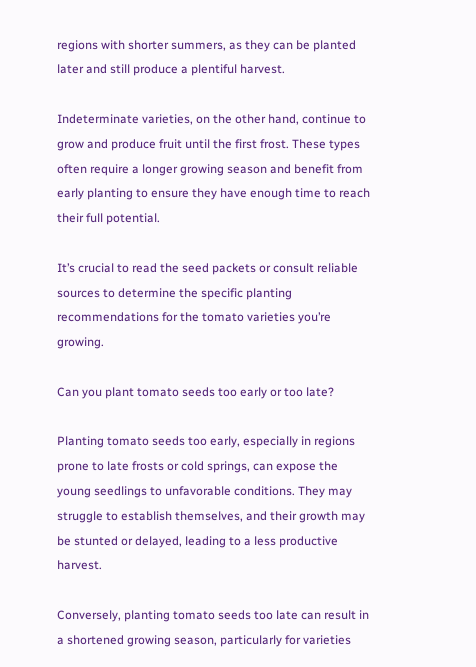regions with shorter summers, as they can be planted later and still produce a plentiful harvest.

Indeterminate varieties, on the other hand, continue to grow and produce fruit until the first frost. These types often require a longer growing season and benefit from early planting to ensure they have enough time to reach their full potential.

It’s crucial to read the seed packets or consult reliable sources to determine the specific planting recommendations for the tomato varieties you’re growing.

Can you plant tomato seeds too early or too late?

Planting tomato seeds too early, especially in regions prone to late frosts or cold springs, can expose the young seedlings to unfavorable conditions. They may struggle to establish themselves, and their growth may be stunted or delayed, leading to a less productive harvest.

Conversely, planting tomato seeds too late can result in a shortened growing season, particularly for varieties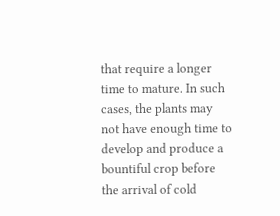that require a longer time to mature. In such cases, the plants may not have enough time to develop and produce a bountiful crop before the arrival of cold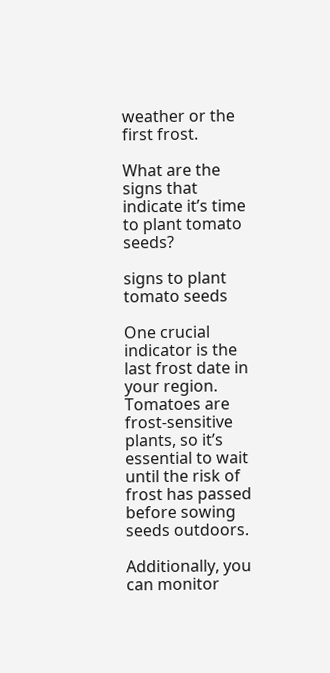weather or the first frost.

What are the signs that indicate it’s time to plant tomato seeds?

signs to plant tomato seeds

One crucial indicator is the last frost date in your region. Tomatoes are frost-sensitive plants, so it’s essential to wait until the risk of frost has passed before sowing seeds outdoors.

Additionally, you can monitor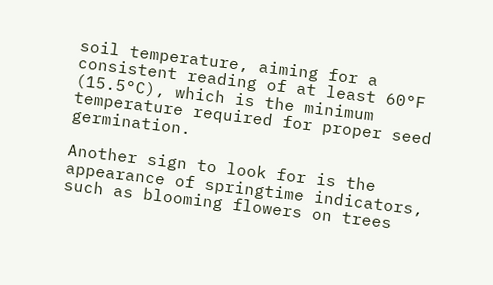soil temperature, aiming for a consistent reading of at least 60°F (15.5°C), which is the minimum temperature required for proper seed germination.

Another sign to look for is the appearance of springtime indicators, such as blooming flowers on trees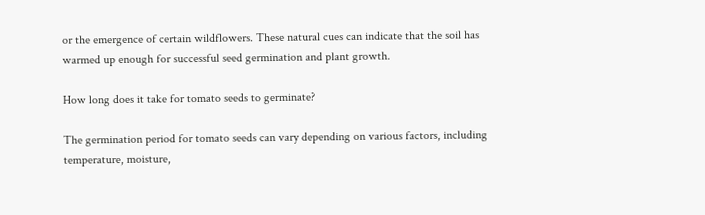or the emergence of certain wildflowers. These natural cues can indicate that the soil has warmed up enough for successful seed germination and plant growth.

How long does it take for tomato seeds to germinate?

The germination period for tomato seeds can vary depending on various factors, including temperature, moisture,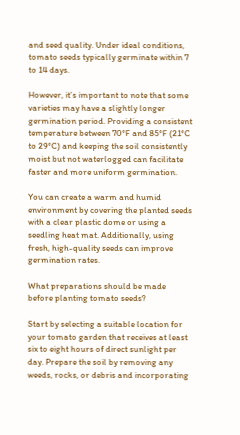and seed quality. Under ideal conditions, tomato seeds typically germinate within 7 to 14 days.

However, it’s important to note that some varieties may have a slightly longer germination period. Providing a consistent temperature between 70°F and 85°F (21°C to 29°C) and keeping the soil consistently moist but not waterlogged can facilitate faster and more uniform germination.

You can create a warm and humid environment by covering the planted seeds with a clear plastic dome or using a seedling heat mat. Additionally, using fresh, high-quality seeds can improve germination rates.

What preparations should be made before planting tomato seeds?

Start by selecting a suitable location for your tomato garden that receives at least six to eight hours of direct sunlight per day. Prepare the soil by removing any weeds, rocks, or debris and incorporating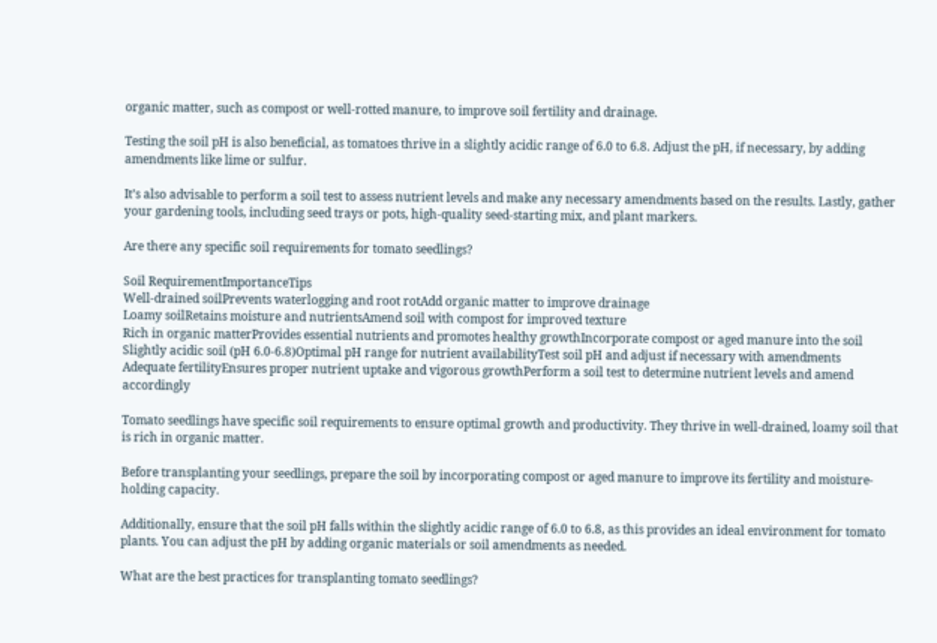organic matter, such as compost or well-rotted manure, to improve soil fertility and drainage.

Testing the soil pH is also beneficial, as tomatoes thrive in a slightly acidic range of 6.0 to 6.8. Adjust the pH, if necessary, by adding amendments like lime or sulfur.

It’s also advisable to perform a soil test to assess nutrient levels and make any necessary amendments based on the results. Lastly, gather your gardening tools, including seed trays or pots, high-quality seed-starting mix, and plant markers.

Are there any specific soil requirements for tomato seedlings?

Soil RequirementImportanceTips
Well-drained soilPrevents waterlogging and root rotAdd organic matter to improve drainage
Loamy soilRetains moisture and nutrientsAmend soil with compost for improved texture
Rich in organic matterProvides essential nutrients and promotes healthy growthIncorporate compost or aged manure into the soil
Slightly acidic soil (pH 6.0-6.8)Optimal pH range for nutrient availabilityTest soil pH and adjust if necessary with amendments
Adequate fertilityEnsures proper nutrient uptake and vigorous growthPerform a soil test to determine nutrient levels and amend accordingly

Tomato seedlings have specific soil requirements to ensure optimal growth and productivity. They thrive in well-drained, loamy soil that is rich in organic matter.

Before transplanting your seedlings, prepare the soil by incorporating compost or aged manure to improve its fertility and moisture-holding capacity.

Additionally, ensure that the soil pH falls within the slightly acidic range of 6.0 to 6.8, as this provides an ideal environment for tomato plants. You can adjust the pH by adding organic materials or soil amendments as needed.

What are the best practices for transplanting tomato seedlings?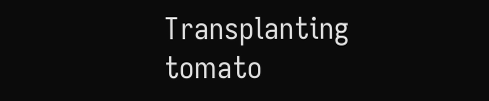Transplanting tomato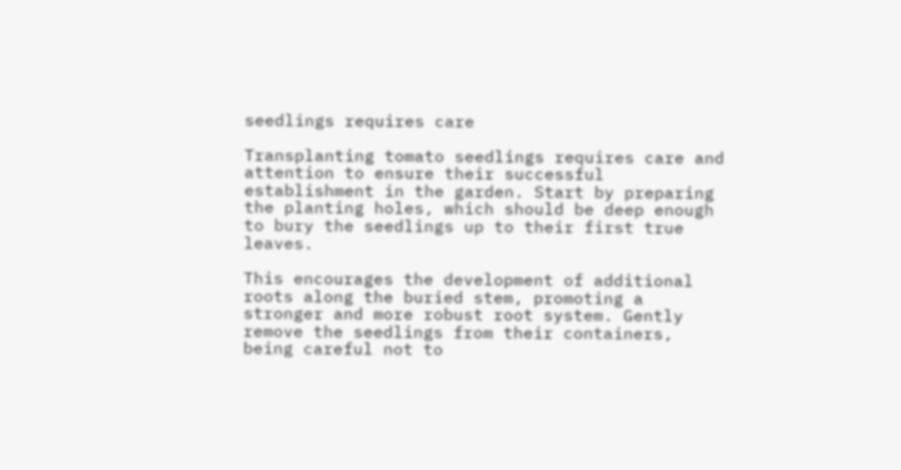seedlings requires care

Transplanting tomato seedlings requires care and attention to ensure their successful establishment in the garden. Start by preparing the planting holes, which should be deep enough to bury the seedlings up to their first true leaves.

This encourages the development of additional roots along the buried stem, promoting a stronger and more robust root system. Gently remove the seedlings from their containers, being careful not to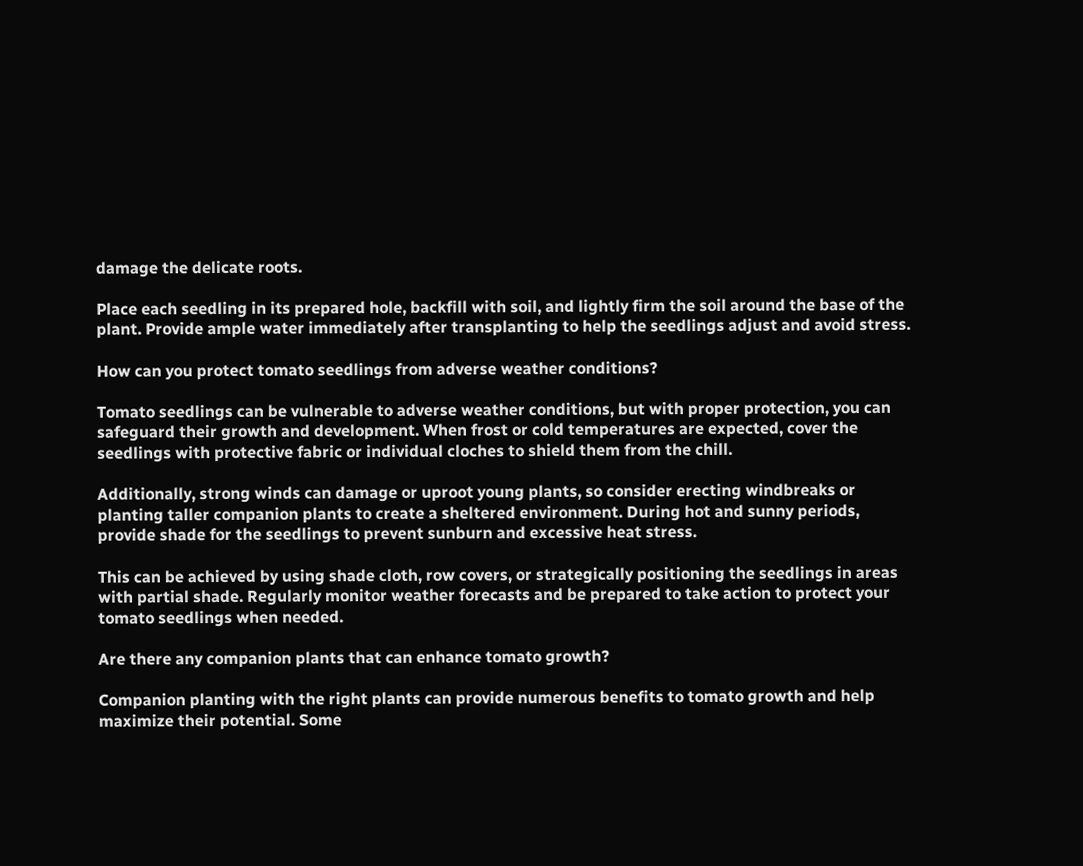damage the delicate roots.

Place each seedling in its prepared hole, backfill with soil, and lightly firm the soil around the base of the plant. Provide ample water immediately after transplanting to help the seedlings adjust and avoid stress.

How can you protect tomato seedlings from adverse weather conditions?

Tomato seedlings can be vulnerable to adverse weather conditions, but with proper protection, you can safeguard their growth and development. When frost or cold temperatures are expected, cover the seedlings with protective fabric or individual cloches to shield them from the chill.

Additionally, strong winds can damage or uproot young plants, so consider erecting windbreaks or planting taller companion plants to create a sheltered environment. During hot and sunny periods, provide shade for the seedlings to prevent sunburn and excessive heat stress.

This can be achieved by using shade cloth, row covers, or strategically positioning the seedlings in areas with partial shade. Regularly monitor weather forecasts and be prepared to take action to protect your tomato seedlings when needed.

Are there any companion plants that can enhance tomato growth?

Companion planting with the right plants can provide numerous benefits to tomato growth and help maximize their potential. Some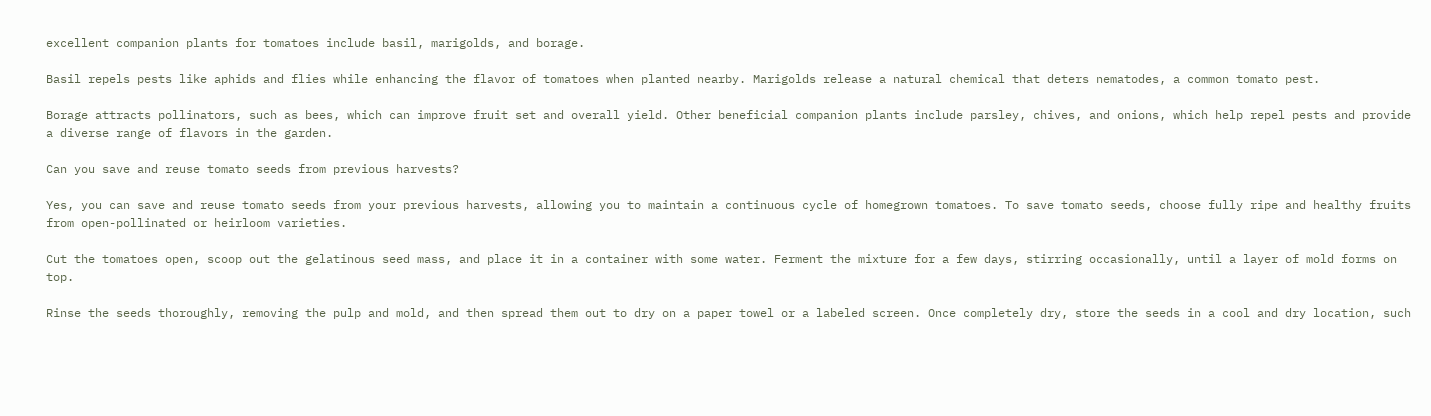excellent companion plants for tomatoes include basil, marigolds, and borage.

Basil repels pests like aphids and flies while enhancing the flavor of tomatoes when planted nearby. Marigolds release a natural chemical that deters nematodes, a common tomato pest.

Borage attracts pollinators, such as bees, which can improve fruit set and overall yield. Other beneficial companion plants include parsley, chives, and onions, which help repel pests and provide a diverse range of flavors in the garden.

Can you save and reuse tomato seeds from previous harvests?

Yes, you can save and reuse tomato seeds from your previous harvests, allowing you to maintain a continuous cycle of homegrown tomatoes. To save tomato seeds, choose fully ripe and healthy fruits from open-pollinated or heirloom varieties.

Cut the tomatoes open, scoop out the gelatinous seed mass, and place it in a container with some water. Ferment the mixture for a few days, stirring occasionally, until a layer of mold forms on top.

Rinse the seeds thoroughly, removing the pulp and mold, and then spread them out to dry on a paper towel or a labeled screen. Once completely dry, store the seeds in a cool and dry location, such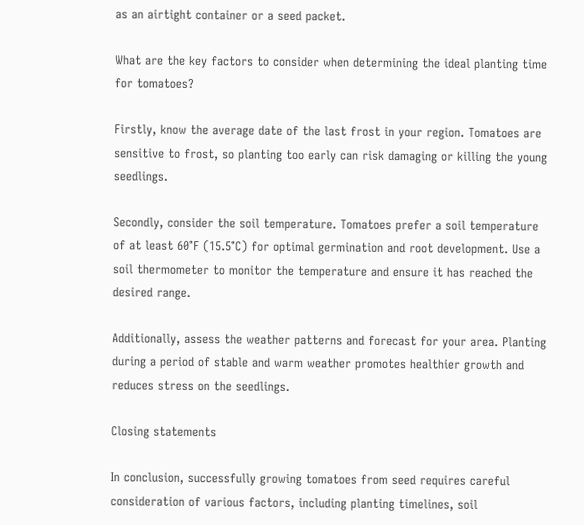as an airtight container or a seed packet.

What are the key factors to consider when determining the ideal planting time for tomatoes?

Firstly, know the average date of the last frost in your region. Tomatoes are sensitive to frost, so planting too early can risk damaging or killing the young seedlings.

Secondly, consider the soil temperature. Tomatoes prefer a soil temperature of at least 60°F (15.5°C) for optimal germination and root development. Use a soil thermometer to monitor the temperature and ensure it has reached the desired range.

Additionally, assess the weather patterns and forecast for your area. Planting during a period of stable and warm weather promotes healthier growth and reduces stress on the seedlings.

Closing statements

In conclusion, successfully growing tomatoes from seed requires careful consideration of various factors, including planting timelines, soil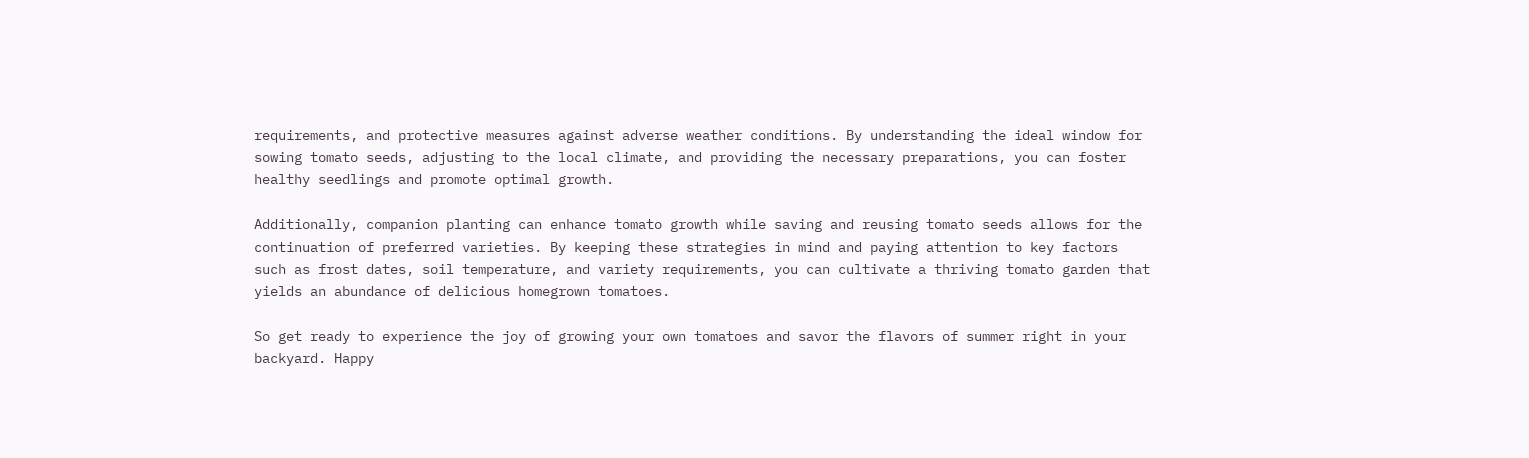requirements, and protective measures against adverse weather conditions. By understanding the ideal window for sowing tomato seeds, adjusting to the local climate, and providing the necessary preparations, you can foster healthy seedlings and promote optimal growth.

Additionally, companion planting can enhance tomato growth while saving and reusing tomato seeds allows for the continuation of preferred varieties. By keeping these strategies in mind and paying attention to key factors such as frost dates, soil temperature, and variety requirements, you can cultivate a thriving tomato garden that yields an abundance of delicious homegrown tomatoes.

So get ready to experience the joy of growing your own tomatoes and savor the flavors of summer right in your backyard. Happy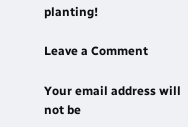planting!

Leave a Comment

Your email address will not be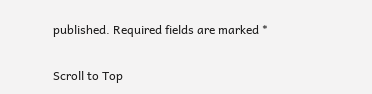published. Required fields are marked *

Scroll to Top